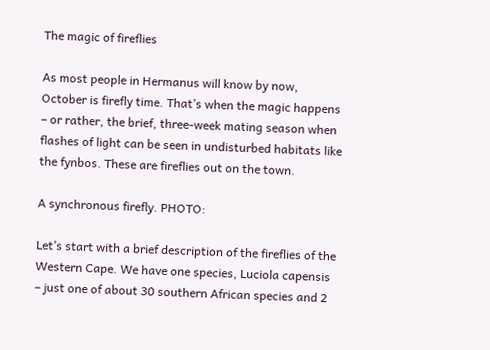The magic of fireflies

As most people in Hermanus will know by now, October is firefly time. That’s when the magic happens – or rather, the brief, three-week mating season when flashes of light can be seen in undisturbed habitats like the fynbos. These are fireflies out on the town.

A synchronous firefly. PHOTO:

Let’s start with a brief description of the fireflies of the Western Cape. We have one species, Luciola capensis – just one of about 30 southern African species and 2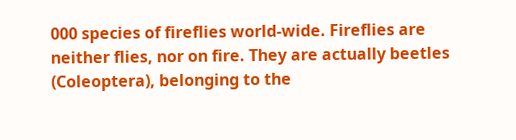000 species of fireflies world-wide. Fireflies are neither flies, nor on fire. They are actually beetles (Coleoptera), belonging to the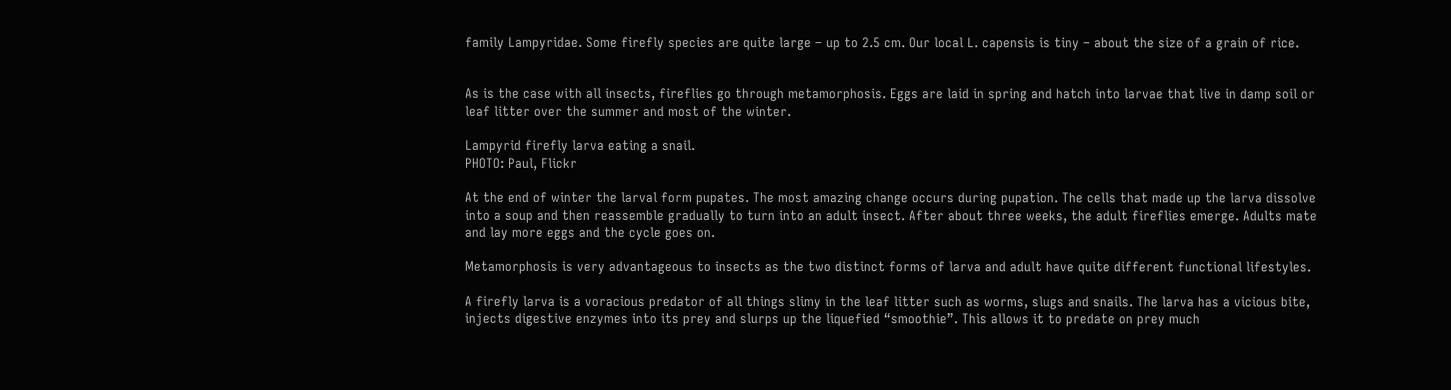family Lampyridae. Some firefly species are quite large – up to 2.5 cm. Our local L. capensis is tiny – about the size of a grain of rice.


As is the case with all insects, fireflies go through metamorphosis. Eggs are laid in spring and hatch into larvae that live in damp soil or leaf litter over the summer and most of the winter.

Lampyrid firefly larva eating a snail.
PHOTO: Paul, Flickr

At the end of winter the larval form pupates. The most amazing change occurs during pupation. The cells that made up the larva dissolve into a soup and then reassemble gradually to turn into an adult insect. After about three weeks, the adult fireflies emerge. Adults mate and lay more eggs and the cycle goes on.

Metamorphosis is very advantageous to insects as the two distinct forms of larva and adult have quite different functional lifestyles.

A firefly larva is a voracious predator of all things slimy in the leaf litter such as worms, slugs and snails. The larva has a vicious bite, injects digestive enzymes into its prey and slurps up the liquefied “smoothie”. This allows it to predate on prey much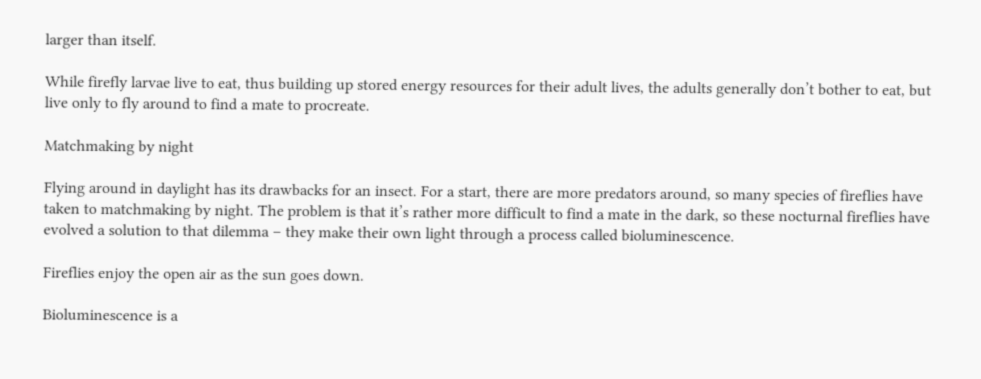larger than itself.

While firefly larvae live to eat, thus building up stored energy resources for their adult lives, the adults generally don’t bother to eat, but live only to fly around to find a mate to procreate.

Matchmaking by night

Flying around in daylight has its drawbacks for an insect. For a start, there are more predators around, so many species of fireflies have taken to matchmaking by night. The problem is that it’s rather more difficult to find a mate in the dark, so these nocturnal fireflies have evolved a solution to that dilemma – they make their own light through a process called bioluminescence.

Fireflies enjoy the open air as the sun goes down.

Bioluminescence is a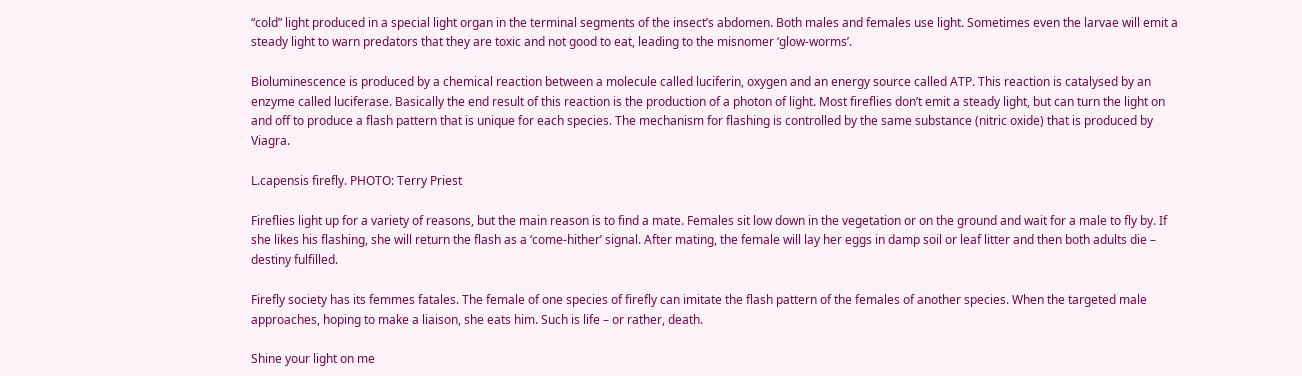“cold” light produced in a special light organ in the terminal segments of the insect’s abdomen. Both males and females use light. Sometimes even the larvae will emit a steady light to warn predators that they are toxic and not good to eat, leading to the misnomer ‘glow-worms’.

Bioluminescence is produced by a chemical reaction between a molecule called luciferin, oxygen and an energy source called ATP. This reaction is catalysed by an enzyme called luciferase. Basically the end result of this reaction is the production of a photon of light. Most fireflies don’t emit a steady light, but can turn the light on and off to produce a flash pattern that is unique for each species. The mechanism for flashing is controlled by the same substance (nitric oxide) that is produced by Viagra.

L.capensis firefly. PHOTO: Terry Priest

Fireflies light up for a variety of reasons, but the main reason is to find a mate. Females sit low down in the vegetation or on the ground and wait for a male to fly by. If she likes his flashing, she will return the flash as a ‘come-hither’ signal. After mating, the female will lay her eggs in damp soil or leaf litter and then both adults die – destiny fulfilled.

Firefly society has its femmes fatales. The female of one species of firefly can imitate the flash pattern of the females of another species. When the targeted male approaches, hoping to make a liaison, she eats him. Such is life – or rather, death.

Shine your light on me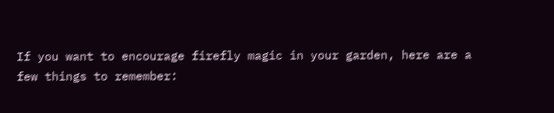If you want to encourage firefly magic in your garden, here are a few things to remember: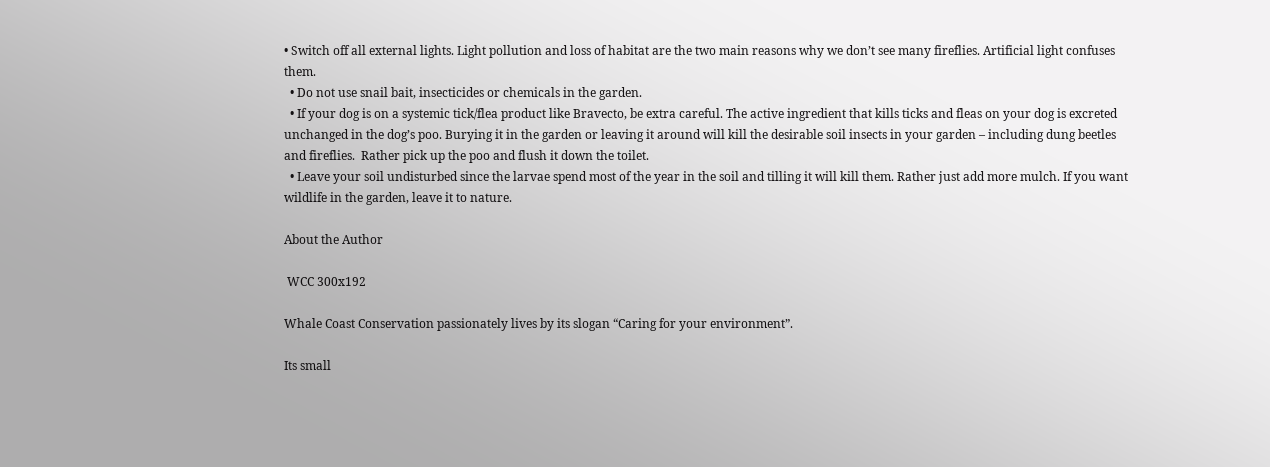• Switch off all external lights. Light pollution and loss of habitat are the two main reasons why we don’t see many fireflies. Artificial light confuses them.
  • Do not use snail bait, insecticides or chemicals in the garden.
  • If your dog is on a systemic tick/flea product like Bravecto, be extra careful. The active ingredient that kills ticks and fleas on your dog is excreted unchanged in the dog’s poo. Burying it in the garden or leaving it around will kill the desirable soil insects in your garden – including dung beetles and fireflies.  Rather pick up the poo and flush it down the toilet.
  • Leave your soil undisturbed since the larvae spend most of the year in the soil and tilling it will kill them. Rather just add more mulch. If you want wildlife in the garden, leave it to nature.

About the Author

 WCC 300x192

Whale Coast Conservation passionately lives by its slogan “Caring for your environment”.

Its small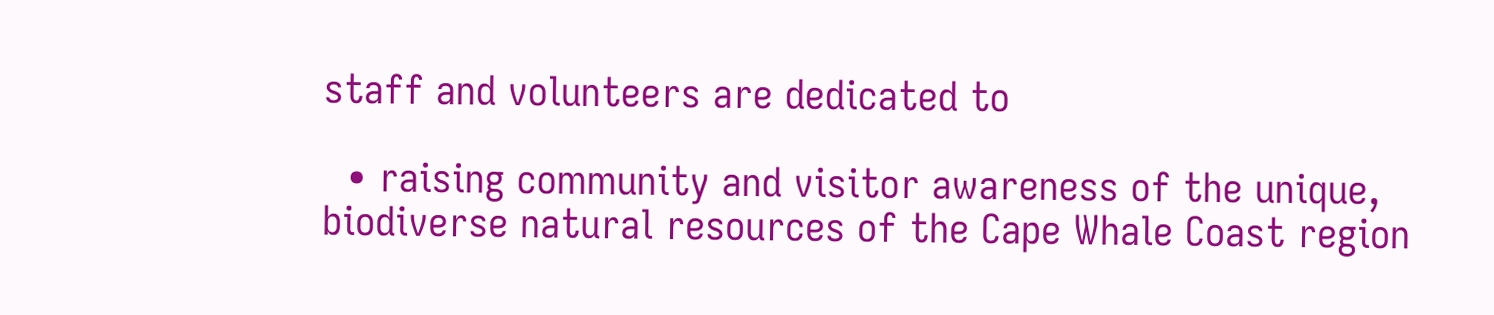staff and volunteers are dedicated to

  • raising community and visitor awareness of the unique, biodiverse natural resources of the Cape Whale Coast region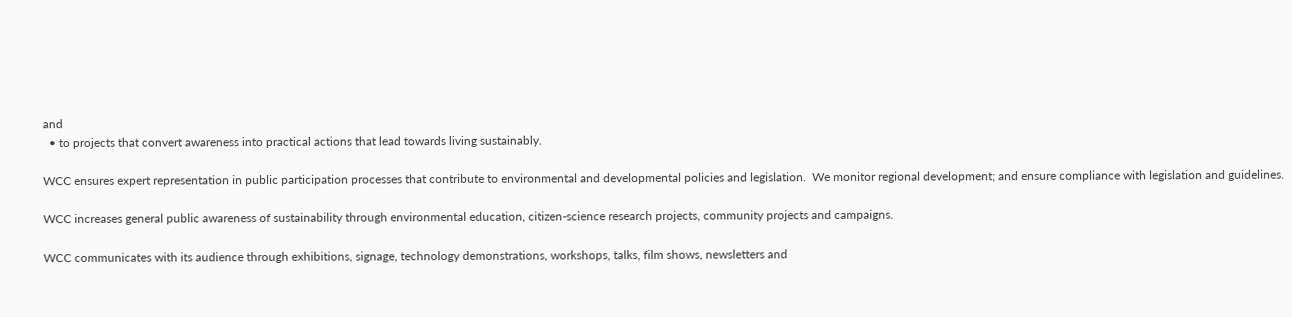and
  • to projects that convert awareness into practical actions that lead towards living sustainably.

WCC ensures expert representation in public participation processes that contribute to environmental and developmental policies and legislation.  We monitor regional development; and ensure compliance with legislation and guidelines.

WCC increases general public awareness of sustainability through environmental education, citizen-science research projects, community projects and campaigns.

WCC communicates with its audience through exhibitions, signage, technology demonstrations, workshops, talks, film shows, newsletters and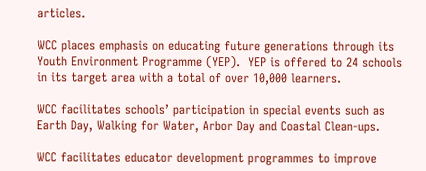articles.

WCC places emphasis on educating future generations through its Youth Environment Programme (YEP).  YEP is offered to 24 schools in its target area with a total of over 10,000 learners.

WCC facilitates schools’ participation in special events such as Earth Day, Walking for Water, Arbor Day and Coastal Clean-ups.

WCC facilitates educator development programmes to improve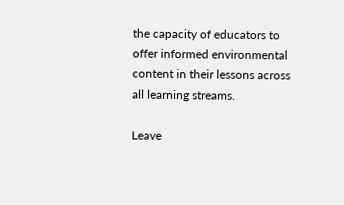the capacity of educators to offer informed environmental content in their lessons across all learning streams.

Leave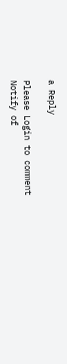a Reply

Please Login to comment
Notify of